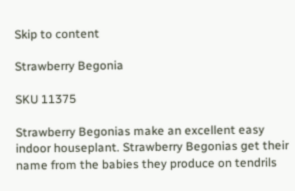Skip to content

Strawberry Begonia

SKU 11375

Strawberry Begonias make an excellent easy indoor houseplant. Strawberry Begonias get their name from the babies they produce on tendrils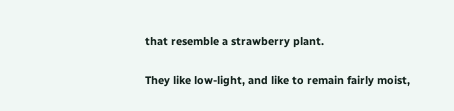that resemble a strawberry plant.

They like low-light, and like to remain fairly moist,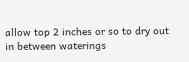allow top 2 inches or so to dry out in between waterings